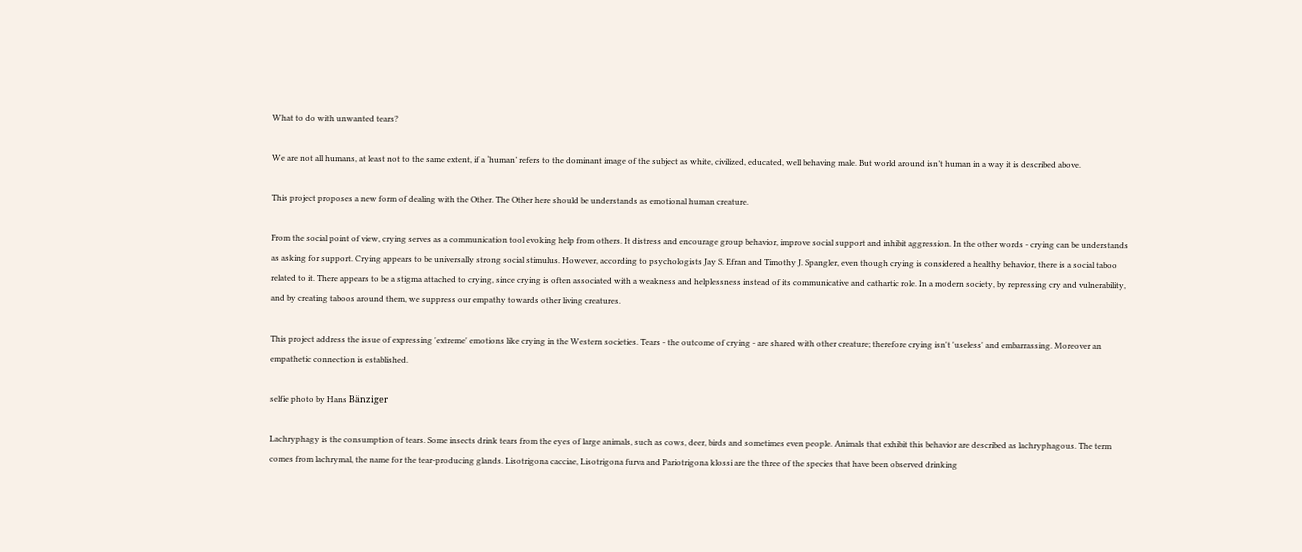What to do with unwanted tears?

We are not all humans, at least not to the same extent, if a ‘human’ refers to the dominant image of the subject as white, civilized, educated, well behaving male. But world around isn’t human in a way it is described above.

This project proposes a new form of dealing with the Other. The Other here should be understands as emotional human creature.

From the social point of view, crying serves as a communication tool evoking help from others. It distress and encourage group behavior, improve social support and inhibit aggression. In the other words - crying can be understands as asking for support. Crying appears to be universally strong social stimulus. However, according to psychologists Jay S. Efran and Timothy J. Spangler, even though crying is considered a healthy behavior, there is a social taboo related to it. There appears to be a stigma attached to crying, since crying is often associated with a weakness and helplessness instead of its communicative and cathartic role. In a modern society, by repressing cry and vulnerability, and by creating taboos around them, we suppress our empathy towards other living creatures.

This project address the issue of expressing 'extreme' emotions like crying in the Western societies. Tears - the outcome of crying - are shared with other creature; therefore crying isn't 'useless' and embarrassing. Moreover an empathetic connection is established.

selfie photo by Hans Bänziger

Lachryphagy is the consumption of tears. Some insects drink tears from the eyes of large animals, such as cows, deer, birds and sometimes even people. Animals that exhibit this behavior are described as lachryphagous. The term comes from lachrymal, the name for the tear-producing glands. Lisotrigona cacciae, Lisotrigona furva and Pariotrigona klossi are the three of the species that have been observed drinking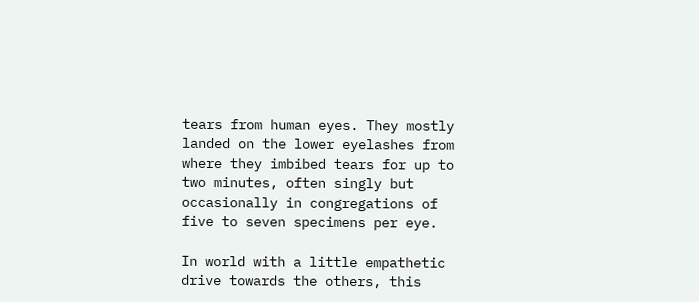tears from human eyes. They mostly landed on the lower eyelashes from where they imbibed tears for up to two minutes, often singly but occasionally in congregations of five to seven specimens per eye.

In world with a little empathetic drive towards the others, this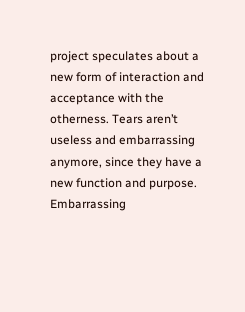project speculates about a new form of interaction and acceptance with the otherness. Tears aren’t useless and embarrassing anymore, since they have a new function and purpose. Embarrassing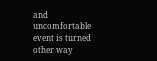and uncomfortable event is turned other way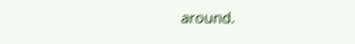around.